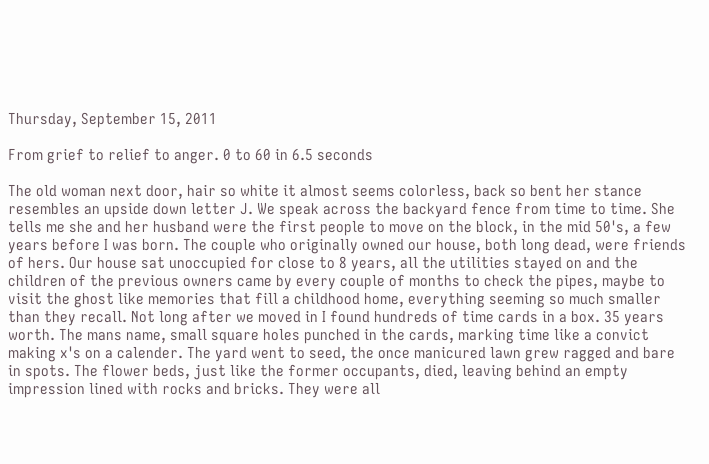Thursday, September 15, 2011

From grief to relief to anger. 0 to 60 in 6.5 seconds

The old woman next door, hair so white it almost seems colorless, back so bent her stance resembles an upside down letter J. We speak across the backyard fence from time to time. She tells me she and her husband were the first people to move on the block, in the mid 50's, a few years before I was born. The couple who originally owned our house, both long dead, were friends of hers. Our house sat unoccupied for close to 8 years, all the utilities stayed on and the children of the previous owners came by every couple of months to check the pipes, maybe to visit the ghost like memories that fill a childhood home, everything seeming so much smaller than they recall. Not long after we moved in I found hundreds of time cards in a box. 35 years worth. The mans name, small square holes punched in the cards, marking time like a convict making x's on a calender. The yard went to seed, the once manicured lawn grew ragged and bare in spots. The flower beds, just like the former occupants, died, leaving behind an empty impression lined with rocks and bricks. They were all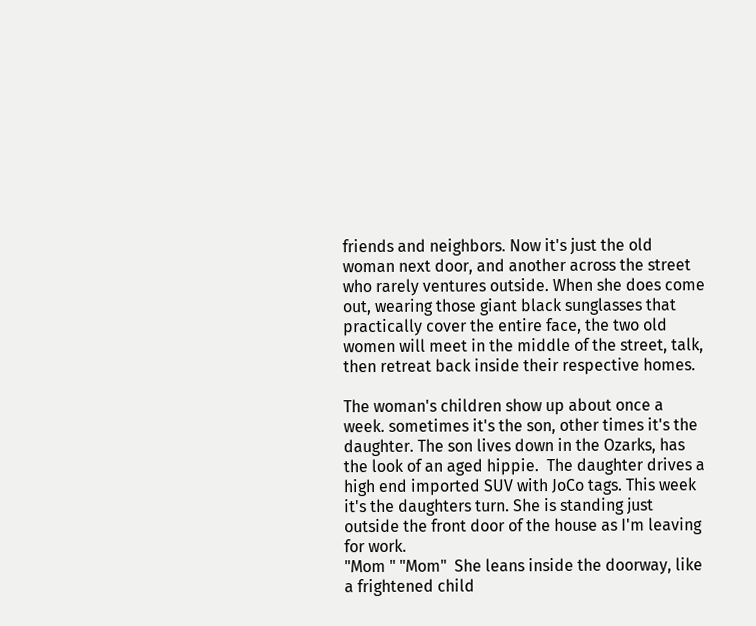friends and neighbors. Now it's just the old woman next door, and another across the street who rarely ventures outside. When she does come out, wearing those giant black sunglasses that practically cover the entire face, the two old women will meet in the middle of the street, talk, then retreat back inside their respective homes.

The woman's children show up about once a week. sometimes it's the son, other times it's the daughter. The son lives down in the Ozarks, has the look of an aged hippie.  The daughter drives a high end imported SUV with JoCo tags. This week it's the daughters turn. She is standing just outside the front door of the house as I'm leaving for work.
"Mom " "Mom"  She leans inside the doorway, like a frightened child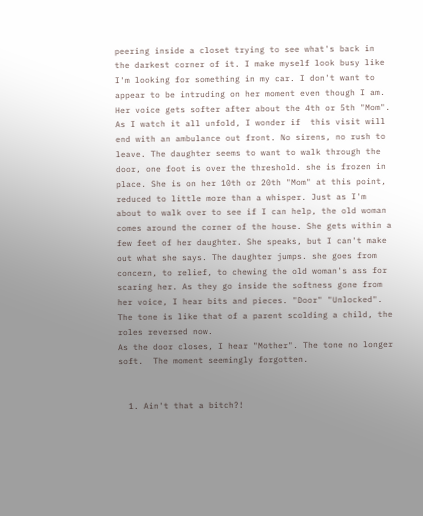peering inside a closet trying to see what's back in the darkest corner of it. I make myself look busy like I'm looking for something in my car. I don't want to appear to be intruding on her moment even though I am. Her voice gets softer after about the 4th or 5th "Mom".  As I watch it all unfold, I wonder if  this visit will end with an ambulance out front. No sirens, no rush to leave. The daughter seems to want to walk through the door, one foot is over the threshold. she is frozen in place. She is on her 10th or 20th "Mom" at this point, reduced to little more than a whisper. Just as I'm about to walk over to see if I can help, the old woman comes around the corner of the house. She gets within a few feet of her daughter. She speaks, but I can't make out what she says. The daughter jumps. she goes from concern, to relief, to chewing the old woman's ass for scaring her. As they go inside the softness gone from her voice, I hear bits and pieces. "Door" "Unlocked".  The tone is like that of a parent scolding a child, the roles reversed now.
As the door closes, I hear "Mother". The tone no longer soft.  The moment seemingly forgotten.


  1. Ain't that a bitch?!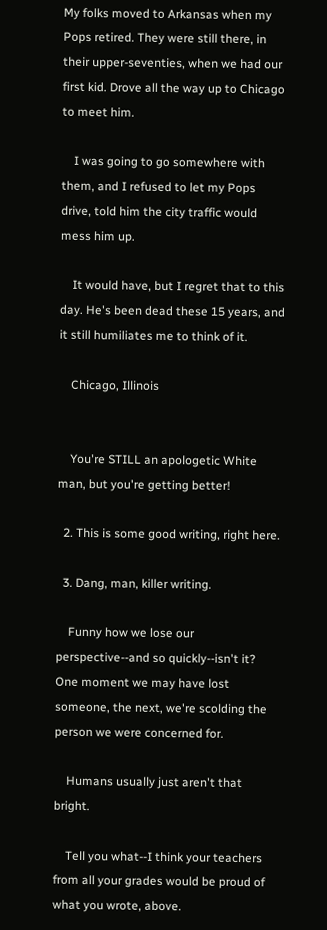My folks moved to Arkansas when my Pops retired. They were still there, in their upper-seventies, when we had our first kid. Drove all the way up to Chicago to meet him.

    I was going to go somewhere with them, and I refused to let my Pops drive, told him the city traffic would mess him up.

    It would have, but I regret that to this day. He's been dead these 15 years, and it still humiliates me to think of it.

    Chicago, Illinois


    You're STILL an apologetic White man, but you're getting better!

  2. This is some good writing, right here.

  3. Dang, man, killer writing.

    Funny how we lose our perspective--and so quickly--isn't it? One moment we may have lost someone, the next, we're scolding the person we were concerned for.

    Humans usually just aren't that bright.

    Tell you what--I think your teachers from all your grades would be proud of what you wrote, above.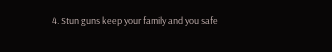4. Stun guns keep your family and you safe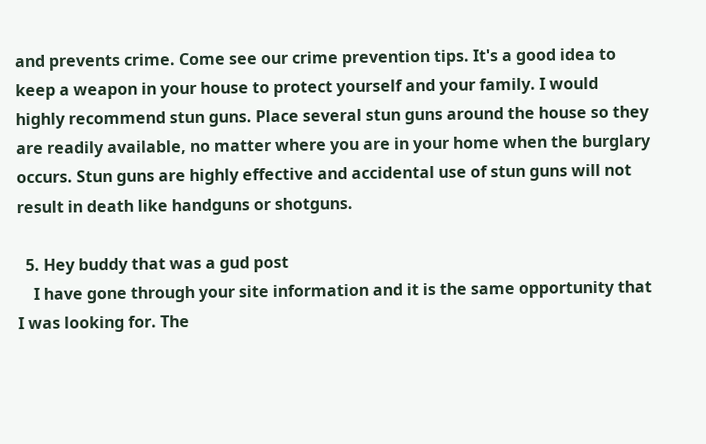and prevents crime. Come see our crime prevention tips. It's a good idea to keep a weapon in your house to protect yourself and your family. I would highly recommend stun guns. Place several stun guns around the house so they are readily available, no matter where you are in your home when the burglary occurs. Stun guns are highly effective and accidental use of stun guns will not result in death like handguns or shotguns.

  5. Hey buddy that was a gud post
    I have gone through your site information and it is the same opportunity that I was looking for. The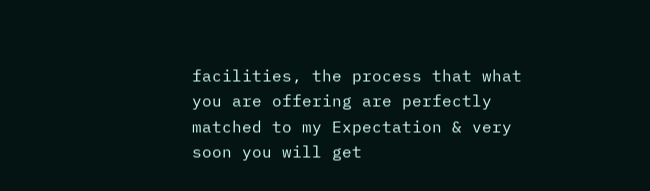facilities, the process that what you are offering are perfectly matched to my Expectation & very soon you will get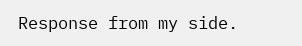Response from my side.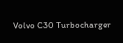Volvo C30 Turbocharger